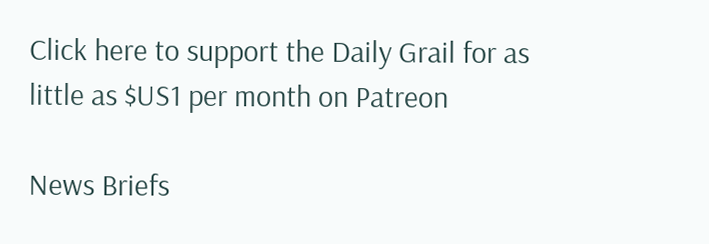Click here to support the Daily Grail for as little as $US1 per month on Patreon

News Briefs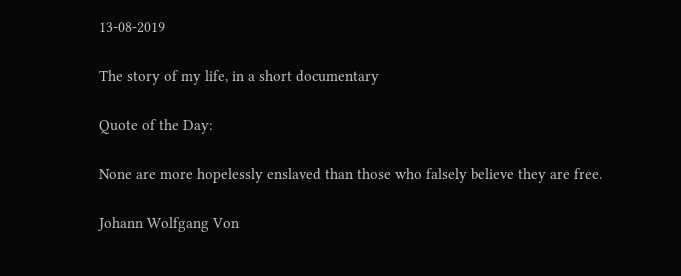13-08-2019

The story of my life, in a short documentary

Quote of the Day:

None are more hopelessly enslaved than those who falsely believe they are free.

Johann Wolfgang Von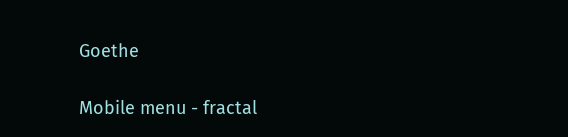Goethe

Mobile menu - fractal